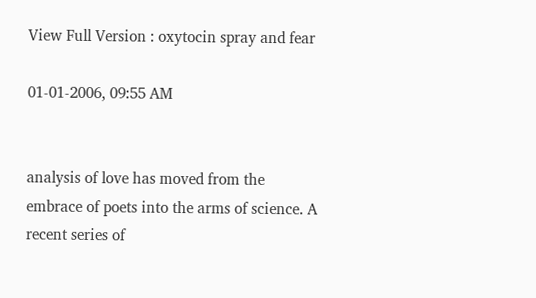View Full Version : oxytocin spray and fear

01-01-2006, 09:55 AM


analysis of love has moved from the embrace of poets into the arms of science. A recent series of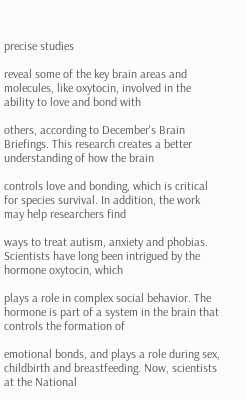precise studies

reveal some of the key brain areas and molecules, like oxytocin, involved in the ability to love and bond with

others, according to December's Brain Briefings. This research creates a better understanding of how the brain

controls love and bonding, which is critical for species survival. In addition, the work may help researchers find

ways to treat autism, anxiety and phobias.
Scientists have long been intrigued by the hormone oxytocin, which

plays a role in complex social behavior. The hormone is part of a system in the brain that controls the formation of

emotional bonds, and plays a role during sex, childbirth and breastfeeding. Now, scientists at the National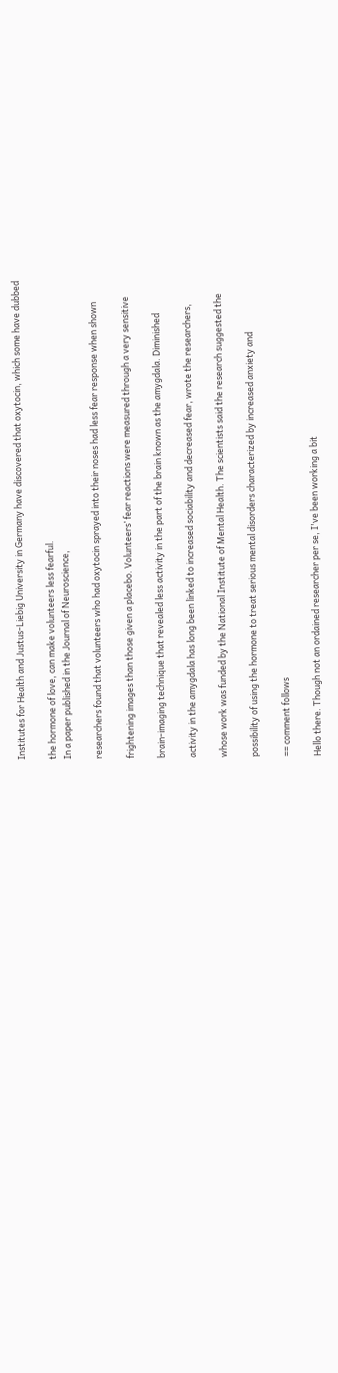Institutes for Health and Justus-Liebig University in Germany have discovered that oxytocin, which some have dubbed

the hormone of love, can make volunteers less fearful.
In a paper published in the Journal of Neuroscience,

researchers found that volunteers who had oxytocin sprayed into their noses had less fear response when shown

frightening images than those given a placebo. Volunteers’ fear reactions were measured through a very sensitive

brain-imaging technique that revealed less activity in the part of the brain known as the amygdala. Diminished

activity in the amygdala has long been linked to increased sociability and decreased fear, wrote the researchers,

whose work was funded by the National Institute of Mental Health. The scientists said the research suggested the

possibility of using the hormone to treat serious mental disorders characterized by increased anxiety and

== comment follows

Hello there. Though not an ordained researcher per se, I've been working a bit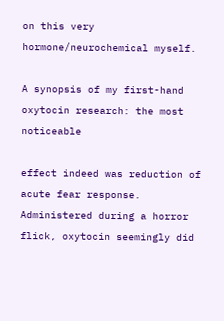on this very hormone/neurochemical myself.

A synopsis of my first-hand oxytocin research: the most noticeable

effect indeed was reduction of acute fear response. Administered during a horror flick, oxytocin seemingly did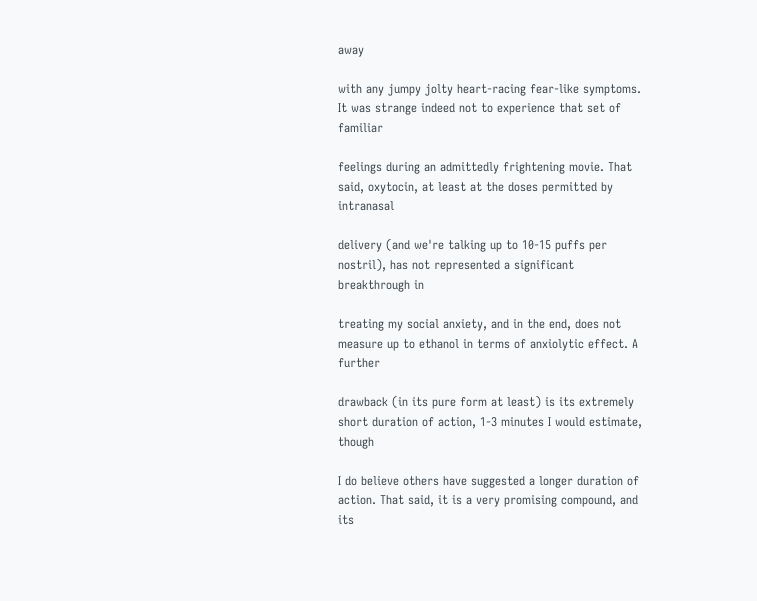away

with any jumpy jolty heart-racing fear-like symptoms. It was strange indeed not to experience that set of familiar

feelings during an admittedly frightening movie. That said, oxytocin, at least at the doses permitted by intranasal

delivery (and we're talking up to 10-15 puffs per nostril), has not represented a significant breakthrough in

treating my social anxiety, and in the end, does not measure up to ethanol in terms of anxiolytic effect. A further

drawback (in its pure form at least) is its extremely short duration of action, 1-3 minutes I would estimate, though

I do believe others have suggested a longer duration of action. That said, it is a very promising compound, and its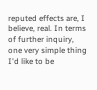reputed effects are, I believe, real. In terms of further inquiry, one very simple thing I'd like to be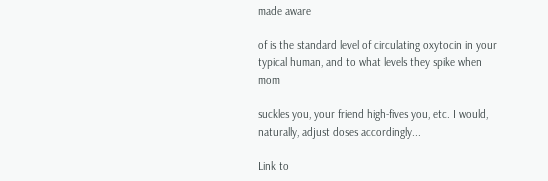made aware

of is the standard level of circulating oxytocin in your typical human, and to what levels they spike when mom

suckles you, your friend high-fives you, etc. I would, naturally, adjust doses accordingly...

Link to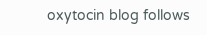oxytocin blog follows